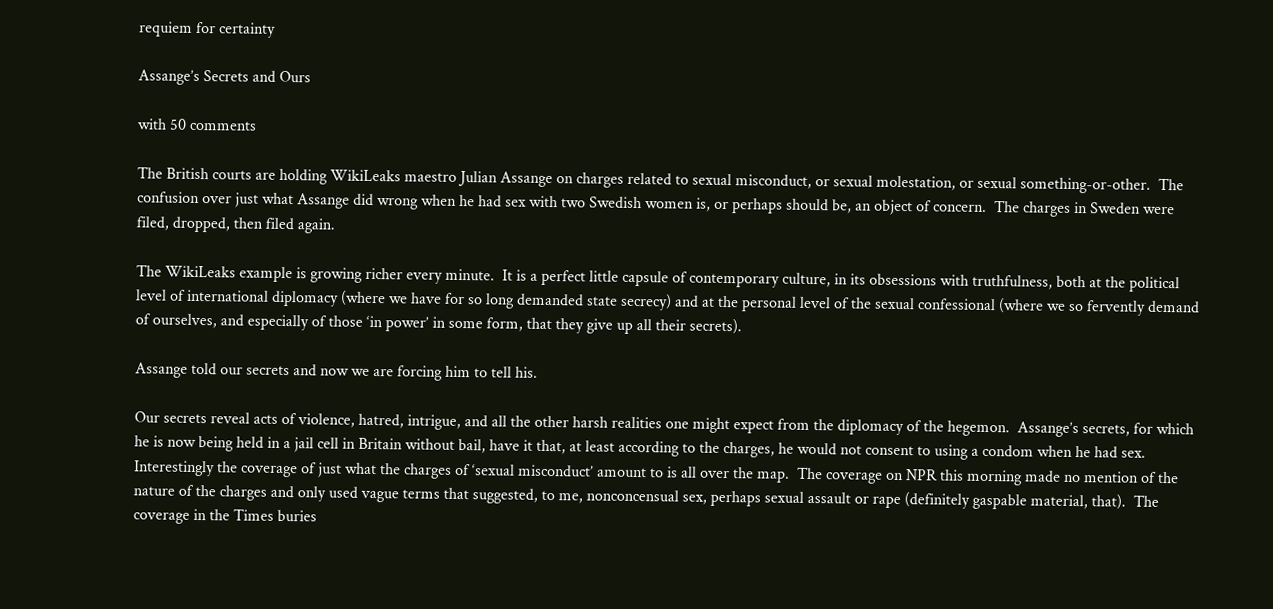requiem for certainty

Assange’s Secrets and Ours

with 50 comments

The British courts are holding WikiLeaks maestro Julian Assange on charges related to sexual misconduct, or sexual molestation, or sexual something-or-other.  The confusion over just what Assange did wrong when he had sex with two Swedish women is, or perhaps should be, an object of concern.  The charges in Sweden were filed, dropped, then filed again.

The WikiLeaks example is growing richer every minute.  It is a perfect little capsule of contemporary culture, in its obsessions with truthfulness, both at the political level of international diplomacy (where we have for so long demanded state secrecy) and at the personal level of the sexual confessional (where we so fervently demand of ourselves, and especially of those ‘in power’ in some form, that they give up all their secrets).

Assange told our secrets and now we are forcing him to tell his.

Our secrets reveal acts of violence, hatred, intrigue, and all the other harsh realities one might expect from the diplomacy of the hegemon.  Assange’s secrets, for which he is now being held in a jail cell in Britain without bail, have it that, at least according to the charges, he would not consent to using a condom when he had sex.  Interestingly the coverage of just what the charges of ‘sexual misconduct’ amount to is all over the map.  The coverage on NPR this morning made no mention of the nature of the charges and only used vague terms that suggested, to me, nonconcensual sex, perhaps sexual assault or rape (definitely gaspable material, that).  The coverage in the Times buries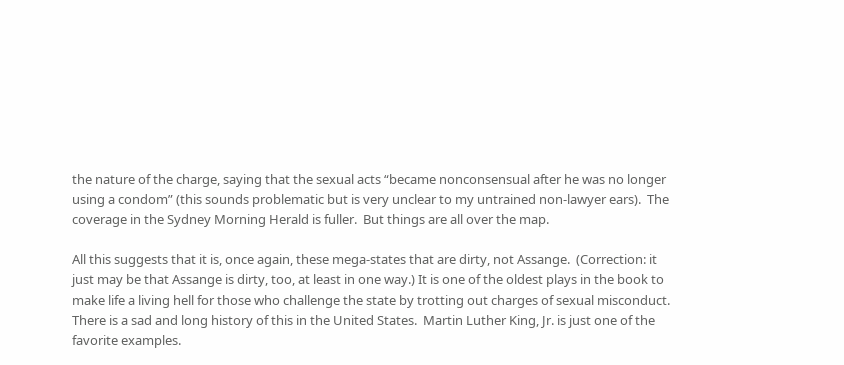the nature of the charge, saying that the sexual acts “became nonconsensual after he was no longer using a condom” (this sounds problematic but is very unclear to my untrained non-lawyer ears).  The coverage in the Sydney Morning Herald is fuller.  But things are all over the map.

All this suggests that it is, once again, these mega-states that are dirty, not Assange.  (Correction: it just may be that Assange is dirty, too, at least in one way.) It is one of the oldest plays in the book to make life a living hell for those who challenge the state by trotting out charges of sexual misconduct.  There is a sad and long history of this in the United States.  Martin Luther King, Jr. is just one of the favorite examples.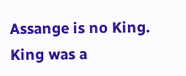Assange is no King.  King was a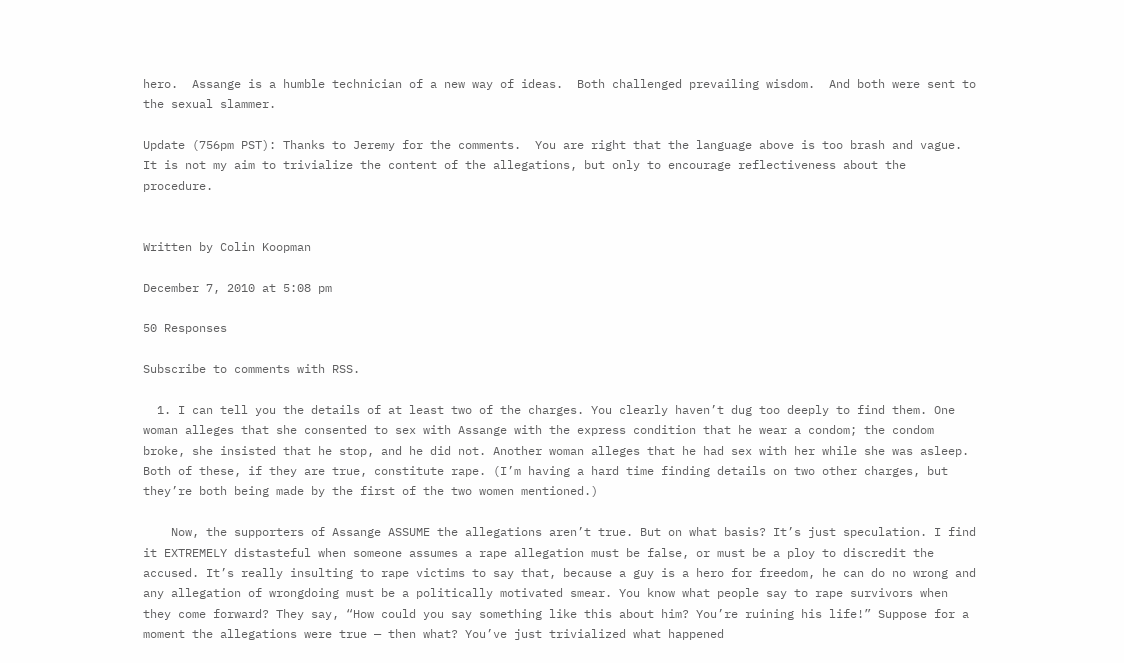hero.  Assange is a humble technician of a new way of ideas.  Both challenged prevailing wisdom.  And both were sent to the sexual slammer.

Update (756pm PST): Thanks to Jeremy for the comments.  You are right that the language above is too brash and vague. It is not my aim to trivialize the content of the allegations, but only to encourage reflectiveness about the procedure.


Written by Colin Koopman

December 7, 2010 at 5:08 pm

50 Responses

Subscribe to comments with RSS.

  1. I can tell you the details of at least two of the charges. You clearly haven’t dug too deeply to find them. One woman alleges that she consented to sex with Assange with the express condition that he wear a condom; the condom broke, she insisted that he stop, and he did not. Another woman alleges that he had sex with her while she was asleep. Both of these, if they are true, constitute rape. (I’m having a hard time finding details on two other charges, but they’re both being made by the first of the two women mentioned.)

    Now, the supporters of Assange ASSUME the allegations aren’t true. But on what basis? It’s just speculation. I find it EXTREMELY distasteful when someone assumes a rape allegation must be false, or must be a ploy to discredit the accused. It’s really insulting to rape victims to say that, because a guy is a hero for freedom, he can do no wrong and any allegation of wrongdoing must be a politically motivated smear. You know what people say to rape survivors when they come forward? They say, “How could you say something like this about him? You’re ruining his life!” Suppose for a moment the allegations were true — then what? You’ve just trivialized what happened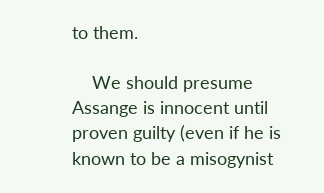to them.

    We should presume Assange is innocent until proven guilty (even if he is known to be a misogynist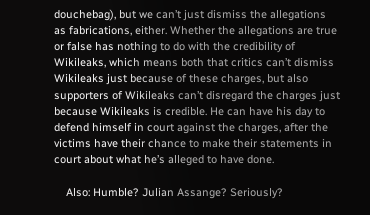douchebag), but we can’t just dismiss the allegations as fabrications, either. Whether the allegations are true or false has nothing to do with the credibility of Wikileaks, which means both that critics can’t dismiss Wikileaks just because of these charges, but also supporters of Wikileaks can’t disregard the charges just because Wikileaks is credible. He can have his day to defend himself in court against the charges, after the victims have their chance to make their statements in court about what he’s alleged to have done.

    Also: Humble? Julian Assange? Seriously?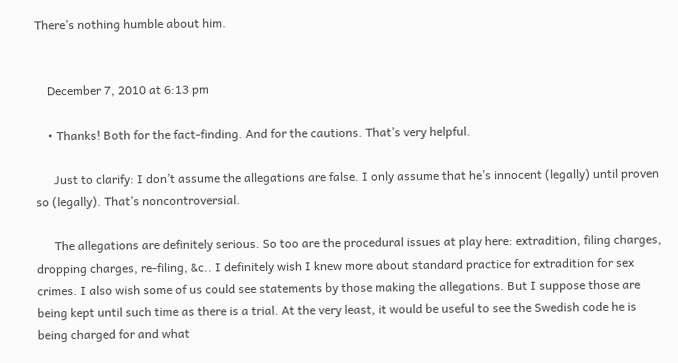There’s nothing humble about him.


    December 7, 2010 at 6:13 pm

    • Thanks! Both for the fact-finding. And for the cautions. That’s very helpful.

      Just to clarify: I don’t assume the allegations are false. I only assume that he’s innocent (legally) until proven so (legally). That’s noncontroversial.

      The allegations are definitely serious. So too are the procedural issues at play here: extradition, filing charges, dropping charges, re-filing, &c.. I definitely wish I knew more about standard practice for extradition for sex crimes. I also wish some of us could see statements by those making the allegations. But I suppose those are being kept until such time as there is a trial. At the very least, it would be useful to see the Swedish code he is being charged for and what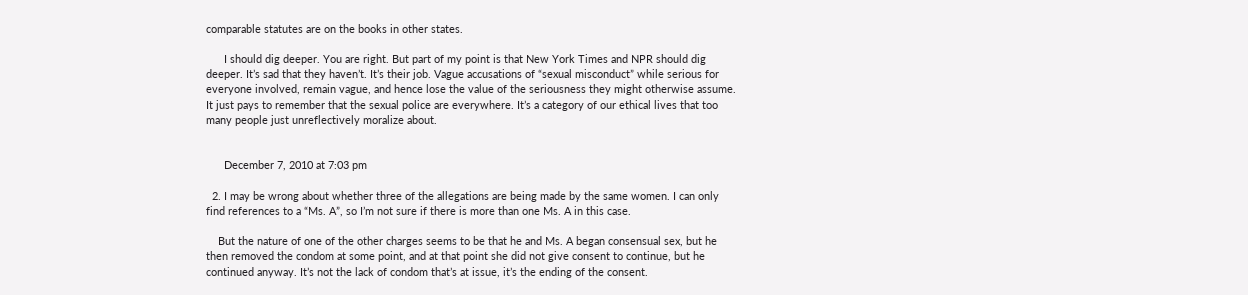comparable statutes are on the books in other states.

      I should dig deeper. You are right. But part of my point is that New York Times and NPR should dig deeper. It’s sad that they haven’t. It’s their job. Vague accusations of “sexual misconduct” while serious for everyone involved, remain vague, and hence lose the value of the seriousness they might otherwise assume. It just pays to remember that the sexual police are everywhere. It’s a category of our ethical lives that too many people just unreflectively moralize about.


      December 7, 2010 at 7:03 pm

  2. I may be wrong about whether three of the allegations are being made by the same women. I can only find references to a “Ms. A”, so I’m not sure if there is more than one Ms. A in this case.

    But the nature of one of the other charges seems to be that he and Ms. A began consensual sex, but he then removed the condom at some point, and at that point she did not give consent to continue, but he continued anyway. It’s not the lack of condom that’s at issue, it’s the ending of the consent.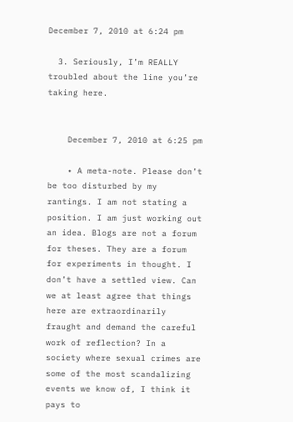December 7, 2010 at 6:24 pm

  3. Seriously, I’m REALLY troubled about the line you’re taking here.


    December 7, 2010 at 6:25 pm

    • A meta-note. Please don’t be too disturbed by my rantings. I am not stating a position. I am just working out an idea. Blogs are not a forum for theses. They are a forum for experiments in thought. I don’t have a settled view. Can we at least agree that things here are extraordinarily fraught and demand the careful work of reflection? In a society where sexual crimes are some of the most scandalizing events we know of, I think it pays to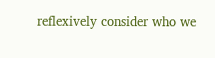reflexively consider who we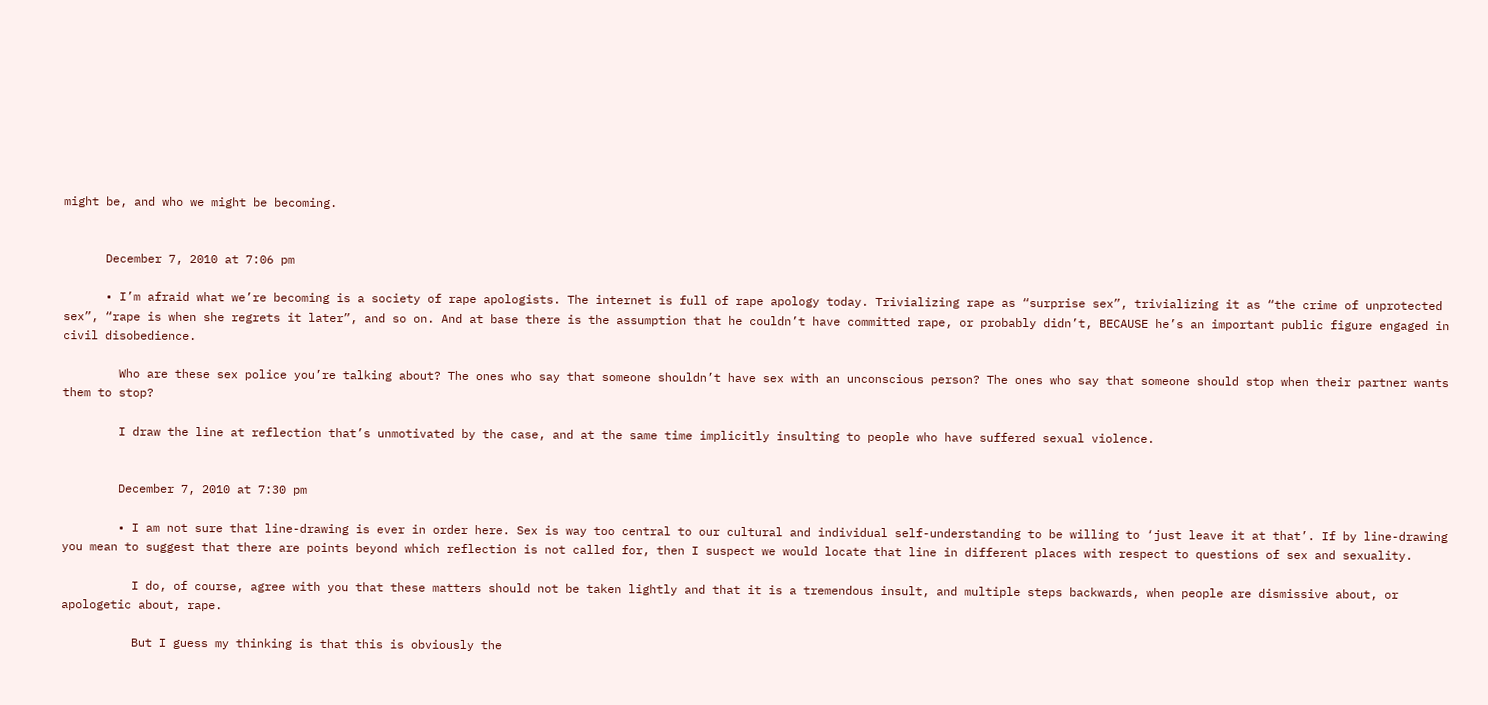might be, and who we might be becoming.


      December 7, 2010 at 7:06 pm

      • I’m afraid what we’re becoming is a society of rape apologists. The internet is full of rape apology today. Trivializing rape as “surprise sex”, trivializing it as “the crime of unprotected sex”, “rape is when she regrets it later”, and so on. And at base there is the assumption that he couldn’t have committed rape, or probably didn’t, BECAUSE he’s an important public figure engaged in civil disobedience.

        Who are these sex police you’re talking about? The ones who say that someone shouldn’t have sex with an unconscious person? The ones who say that someone should stop when their partner wants them to stop?

        I draw the line at reflection that’s unmotivated by the case, and at the same time implicitly insulting to people who have suffered sexual violence.


        December 7, 2010 at 7:30 pm

        • I am not sure that line-drawing is ever in order here. Sex is way too central to our cultural and individual self-understanding to be willing to ‘just leave it at that’. If by line-drawing you mean to suggest that there are points beyond which reflection is not called for, then I suspect we would locate that line in different places with respect to questions of sex and sexuality.

          I do, of course, agree with you that these matters should not be taken lightly and that it is a tremendous insult, and multiple steps backwards, when people are dismissive about, or apologetic about, rape.

          But I guess my thinking is that this is obviously the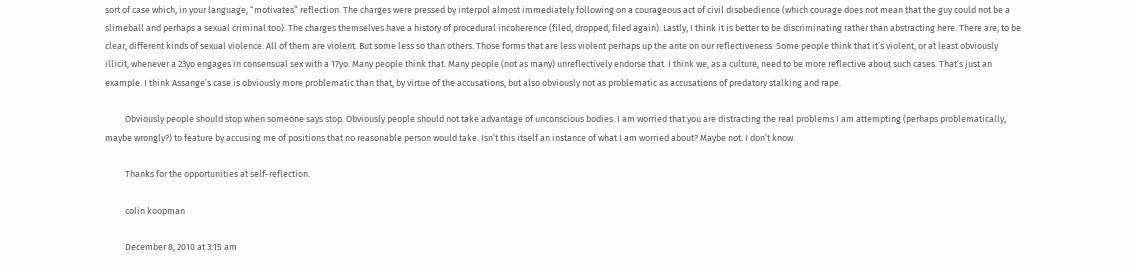sort of case which, in your language, “motivates” reflection. The charges were pressed by interpol almost immediately following on a courageous act of civil disobedience (which courage does not mean that the guy could not be a slimeball and perhaps a sexual criminal too). The charges themselves have a history of procedural incoherence (filed, dropped, filed again). Lastly, I think it is better to be discriminating rather than abstracting here. There are, to be clear, different kinds of sexual violence. All of them are violent. But some less so than others. Those forms that are less violent perhaps up the ante on our reflectiveness. Some people think that it’s violent, or at least obviously illicit, whenever a 23yo engages in consensual sex with a 17yo. Many people think that. Many people (not as many) unreflectively endorse that. I think we, as a culture, need to be more reflective about such cases. That’s just an example. I think Assange’s case is obviously more problematic than that, by virtue of the accusations, but also obviously not as problematic as accusations of predatory stalking and rape.

          Obviously people should stop when someone says stop. Obviously people should not take advantage of unconscious bodies. I am worried that you are distracting the real problems I am attempting (perhaps problematically, maybe wrongly?) to feature by accusing me of positions that no reasonable person would take. Isn’t this itself an instance of what I am worried about? Maybe not. I don’t know.

          Thanks for the opportunities at self-reflection.

          colin koopman

          December 8, 2010 at 3:15 am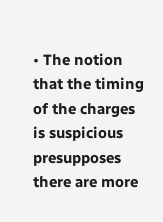• The notion that the timing of the charges is suspicious presupposes there are more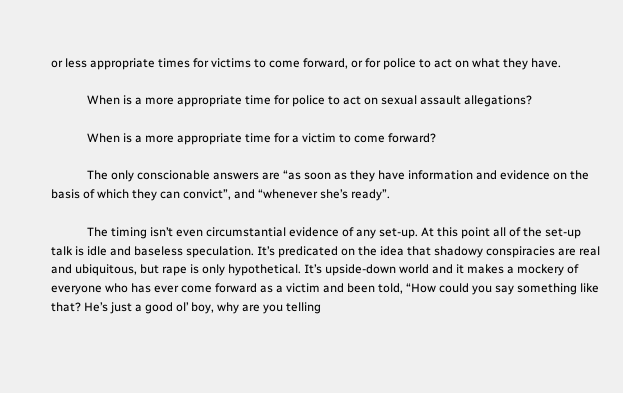or less appropriate times for victims to come forward, or for police to act on what they have.

            When is a more appropriate time for police to act on sexual assault allegations?

            When is a more appropriate time for a victim to come forward?

            The only conscionable answers are “as soon as they have information and evidence on the basis of which they can convict”, and “whenever she’s ready”.

            The timing isn’t even circumstantial evidence of any set-up. At this point all of the set-up talk is idle and baseless speculation. It’s predicated on the idea that shadowy conspiracies are real and ubiquitous, but rape is only hypothetical. It’s upside-down world and it makes a mockery of everyone who has ever come forward as a victim and been told, “How could you say something like that? He’s just a good ol’ boy, why are you telling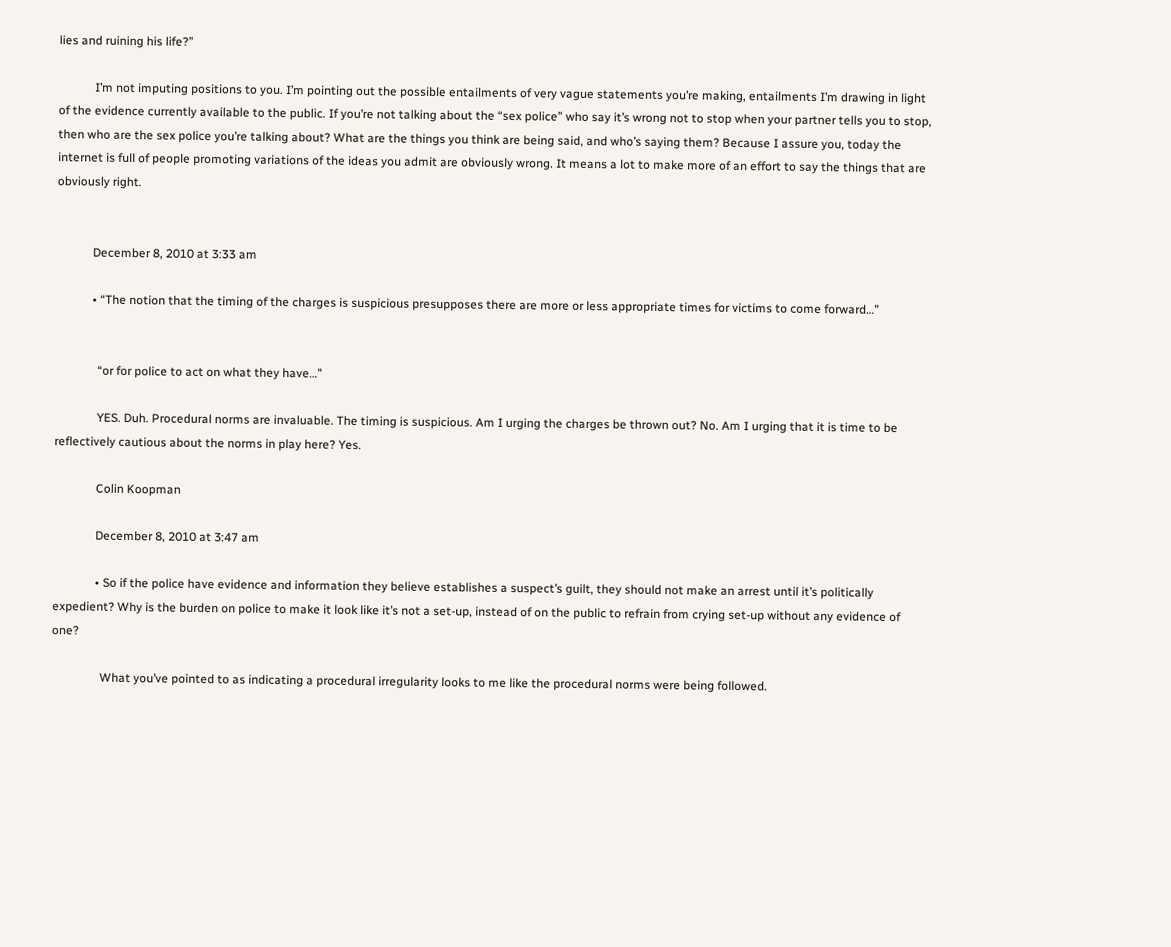lies and ruining his life?”

            I’m not imputing positions to you. I’m pointing out the possible entailments of very vague statements you’re making, entailments I’m drawing in light of the evidence currently available to the public. If you’re not talking about the “sex police” who say it’s wrong not to stop when your partner tells you to stop, then who are the sex police you’re talking about? What are the things you think are being said, and who’s saying them? Because I assure you, today the internet is full of people promoting variations of the ideas you admit are obviously wrong. It means a lot to make more of an effort to say the things that are obviously right.


            December 8, 2010 at 3:33 am

            • “The notion that the timing of the charges is suspicious presupposes there are more or less appropriate times for victims to come forward…”


              “or for police to act on what they have…”

              YES. Duh. Procedural norms are invaluable. The timing is suspicious. Am I urging the charges be thrown out? No. Am I urging that it is time to be reflectively cautious about the norms in play here? Yes.

              Colin Koopman

              December 8, 2010 at 3:47 am

              • So if the police have evidence and information they believe establishes a suspect’s guilt, they should not make an arrest until it’s politically expedient? Why is the burden on police to make it look like it’s not a set-up, instead of on the public to refrain from crying set-up without any evidence of one?

                What you’ve pointed to as indicating a procedural irregularity looks to me like the procedural norms were being followed.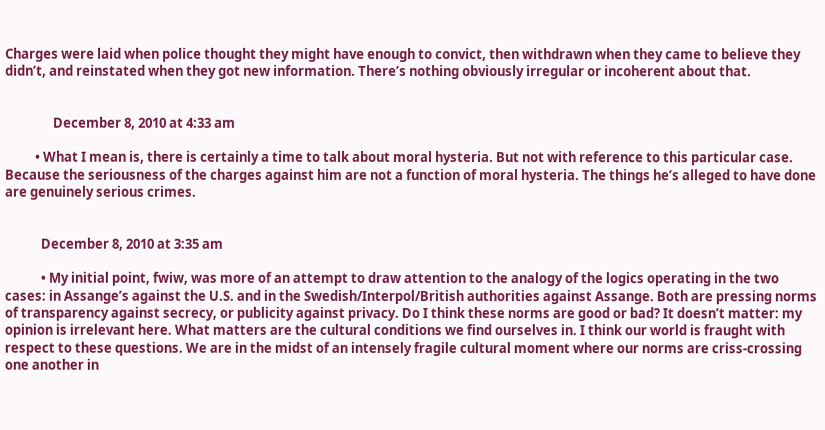Charges were laid when police thought they might have enough to convict, then withdrawn when they came to believe they didn’t, and reinstated when they got new information. There’s nothing obviously irregular or incoherent about that.


                December 8, 2010 at 4:33 am

          • What I mean is, there is certainly a time to talk about moral hysteria. But not with reference to this particular case. Because the seriousness of the charges against him are not a function of moral hysteria. The things he’s alleged to have done are genuinely serious crimes.


            December 8, 2010 at 3:35 am

            • My initial point, fwiw, was more of an attempt to draw attention to the analogy of the logics operating in the two cases: in Assange’s against the U.S. and in the Swedish/Interpol/British authorities against Assange. Both are pressing norms of transparency against secrecy, or publicity against privacy. Do I think these norms are good or bad? It doesn’t matter: my opinion is irrelevant here. What matters are the cultural conditions we find ourselves in. I think our world is fraught with respect to these questions. We are in the midst of an intensely fragile cultural moment where our norms are criss-crossing one another in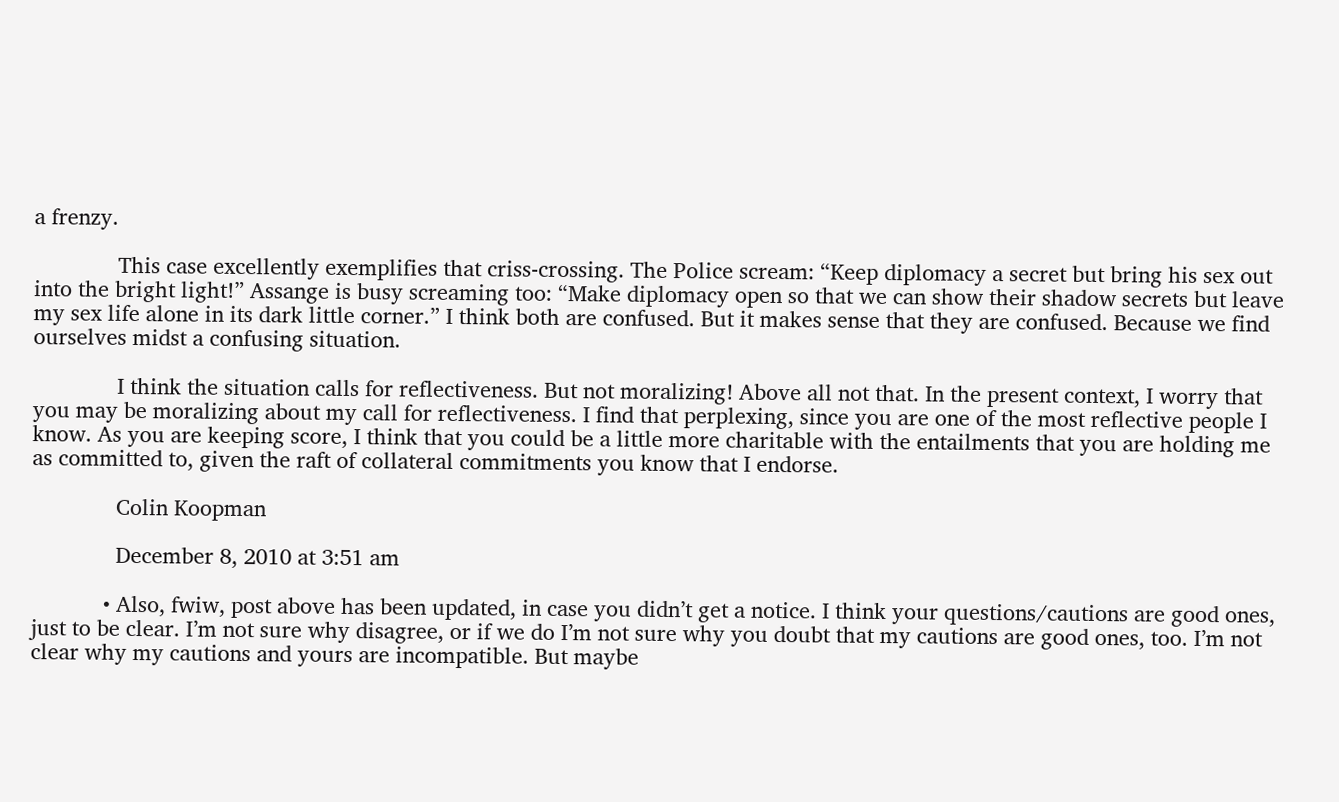a frenzy.

              This case excellently exemplifies that criss-crossing. The Police scream: “Keep diplomacy a secret but bring his sex out into the bright light!” Assange is busy screaming too: “Make diplomacy open so that we can show their shadow secrets but leave my sex life alone in its dark little corner.” I think both are confused. But it makes sense that they are confused. Because we find ourselves midst a confusing situation.

              I think the situation calls for reflectiveness. But not moralizing! Above all not that. In the present context, I worry that you may be moralizing about my call for reflectiveness. I find that perplexing, since you are one of the most reflective people I know. As you are keeping score, I think that you could be a little more charitable with the entailments that you are holding me as committed to, given the raft of collateral commitments you know that I endorse.

              Colin Koopman

              December 8, 2010 at 3:51 am

            • Also, fwiw, post above has been updated, in case you didn’t get a notice. I think your questions/cautions are good ones, just to be clear. I’m not sure why disagree, or if we do I’m not sure why you doubt that my cautions are good ones, too. I’m not clear why my cautions and yours are incompatible. But maybe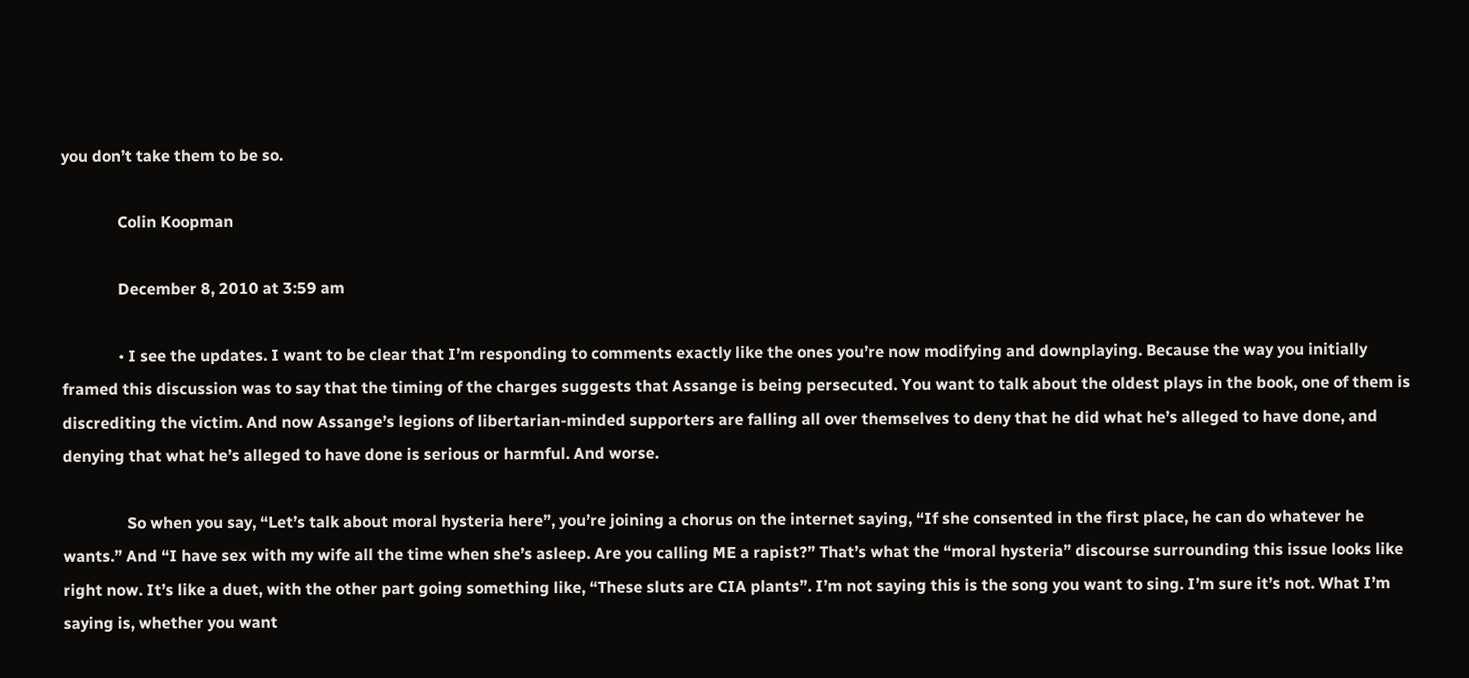you don’t take them to be so.

              Colin Koopman

              December 8, 2010 at 3:59 am

              • I see the updates. I want to be clear that I’m responding to comments exactly like the ones you’re now modifying and downplaying. Because the way you initially framed this discussion was to say that the timing of the charges suggests that Assange is being persecuted. You want to talk about the oldest plays in the book, one of them is discrediting the victim. And now Assange’s legions of libertarian-minded supporters are falling all over themselves to deny that he did what he’s alleged to have done, and denying that what he’s alleged to have done is serious or harmful. And worse.

                So when you say, “Let’s talk about moral hysteria here”, you’re joining a chorus on the internet saying, “If she consented in the first place, he can do whatever he wants.” And “I have sex with my wife all the time when she’s asleep. Are you calling ME a rapist?” That’s what the “moral hysteria” discourse surrounding this issue looks like right now. It’s like a duet, with the other part going something like, “These sluts are CIA plants”. I’m not saying this is the song you want to sing. I’m sure it’s not. What I’m saying is, whether you want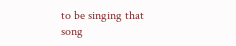to be singing that song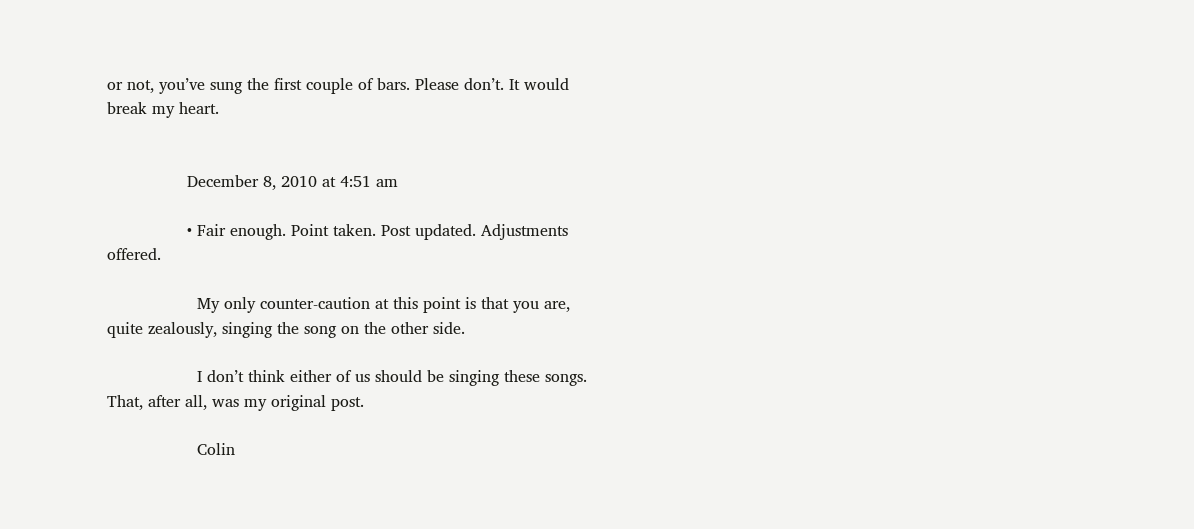or not, you’ve sung the first couple of bars. Please don’t. It would break my heart.


                December 8, 2010 at 4:51 am

                • Fair enough. Point taken. Post updated. Adjustments offered.

                  My only counter-caution at this point is that you are, quite zealously, singing the song on the other side.

                  I don’t think either of us should be singing these songs. That, after all, was my original post.

                  Colin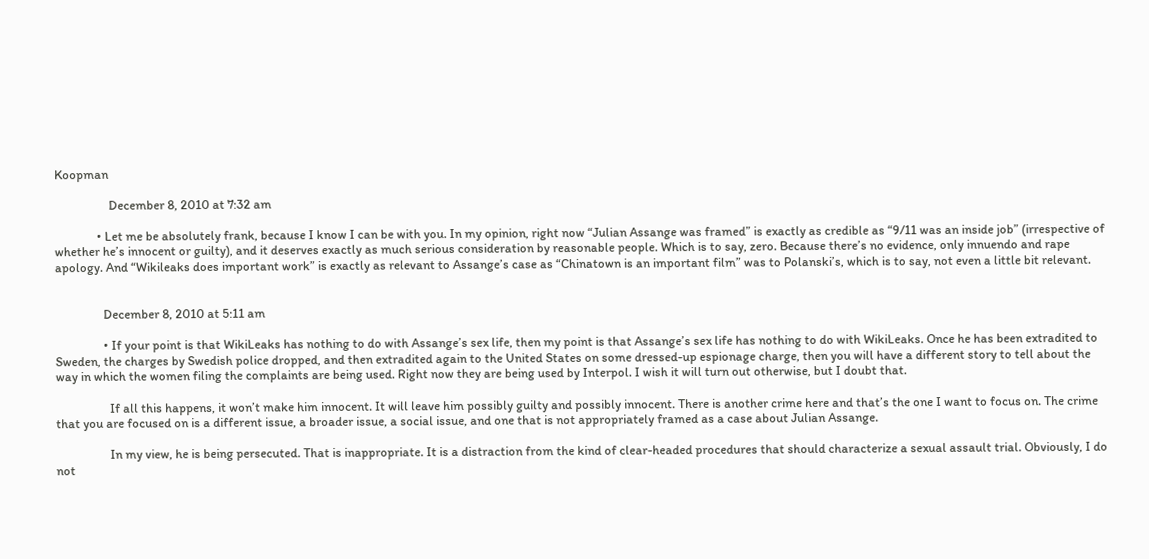Koopman

                  December 8, 2010 at 7:32 am

              • Let me be absolutely frank, because I know I can be with you. In my opinion, right now “Julian Assange was framed” is exactly as credible as “9/11 was an inside job” (irrespective of whether he’s innocent or guilty), and it deserves exactly as much serious consideration by reasonable people. Which is to say, zero. Because there’s no evidence, only innuendo and rape apology. And “Wikileaks does important work” is exactly as relevant to Assange’s case as “Chinatown is an important film” was to Polanski’s, which is to say, not even a little bit relevant.


                December 8, 2010 at 5:11 am

                • If your point is that WikiLeaks has nothing to do with Assange’s sex life, then my point is that Assange’s sex life has nothing to do with WikiLeaks. Once he has been extradited to Sweden, the charges by Swedish police dropped, and then extradited again to the United States on some dressed-up espionage charge, then you will have a different story to tell about the way in which the women filing the complaints are being used. Right now they are being used by Interpol. I wish it will turn out otherwise, but I doubt that.

                  If all this happens, it won’t make him innocent. It will leave him possibly guilty and possibly innocent. There is another crime here and that’s the one I want to focus on. The crime that you are focused on is a different issue, a broader issue, a social issue, and one that is not appropriately framed as a case about Julian Assange.

                  In my view, he is being persecuted. That is inappropriate. It is a distraction from the kind of clear-headed procedures that should characterize a sexual assault trial. Obviously, I do not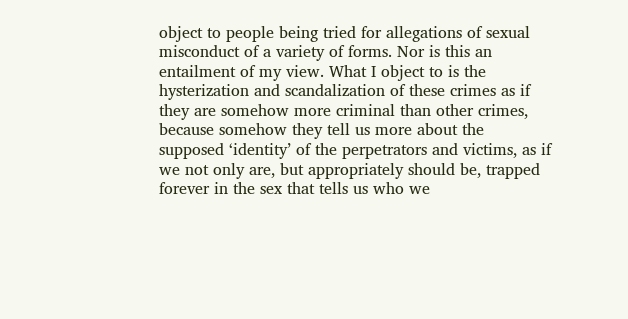object to people being tried for allegations of sexual misconduct of a variety of forms. Nor is this an entailment of my view. What I object to is the hysterization and scandalization of these crimes as if they are somehow more criminal than other crimes, because somehow they tell us more about the supposed ‘identity’ of the perpetrators and victims, as if we not only are, but appropriately should be, trapped forever in the sex that tells us who we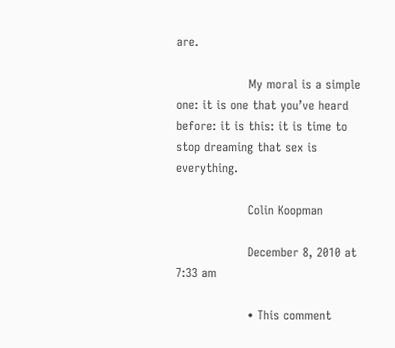are.

                  My moral is a simple one: it is one that you’ve heard before: it is this: it is time to stop dreaming that sex is everything.

                  Colin Koopman

                  December 8, 2010 at 7:33 am

                  • This comment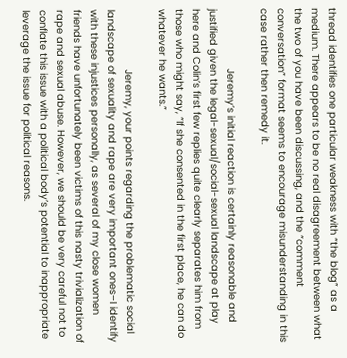thread identifies one particular weakness with “the blog” as a medium. There appears to be no real disagreement between what the two of you have been discussing, and the “comment conversation” format seems to encourage misunderstanding in this case rather then remedy it.

                    Jeremy’s initial reaction is certainly reasonable and justified given the legal-sexual/social-sexual landscape at play here and Colin’s first few replies quite clearly separates him from those who might say, “If she consented in the first place, he can do whatever he wants.”

                    Jeremy, your points regarding the problematic social landscape of sexuality and rape are very important ones–I identify with these injustices personally, as several of my close women friends have unfortunately been victims of this nasty trivialization of rape and sexual abuse. However, we should be very careful not to conflate this issue with a political body’s potential to inappropriate leverage the issue for political reasons.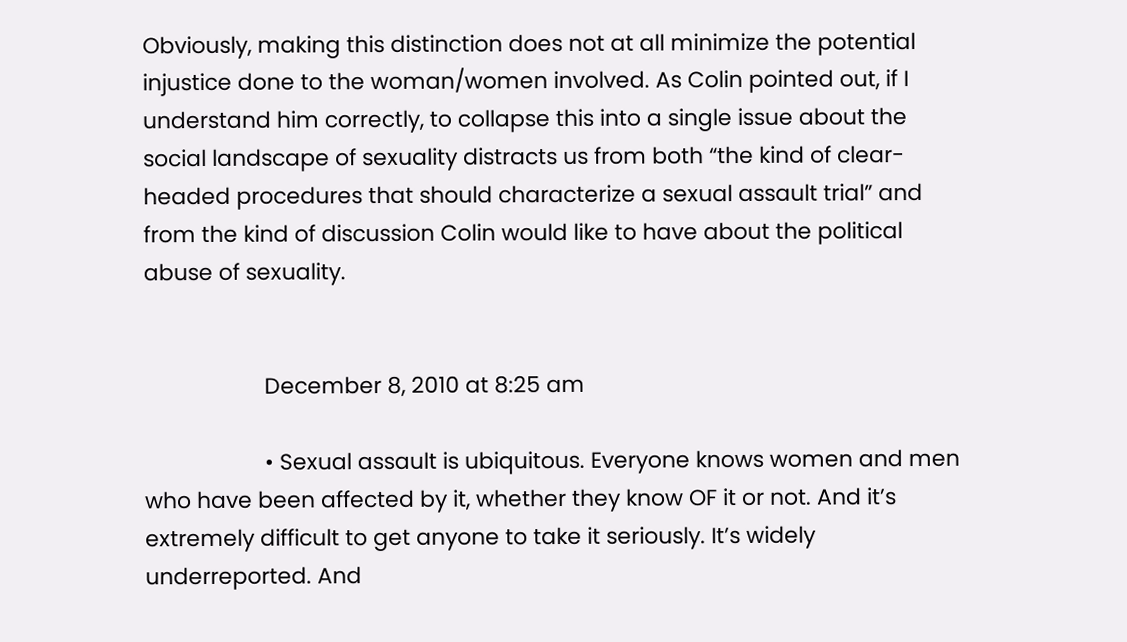Obviously, making this distinction does not at all minimize the potential injustice done to the woman/women involved. As Colin pointed out, if I understand him correctly, to collapse this into a single issue about the social landscape of sexuality distracts us from both “the kind of clear-headed procedures that should characterize a sexual assault trial” and from the kind of discussion Colin would like to have about the political abuse of sexuality.


                    December 8, 2010 at 8:25 am

                    • Sexual assault is ubiquitous. Everyone knows women and men who have been affected by it, whether they know OF it or not. And it’s extremely difficult to get anyone to take it seriously. It’s widely underreported. And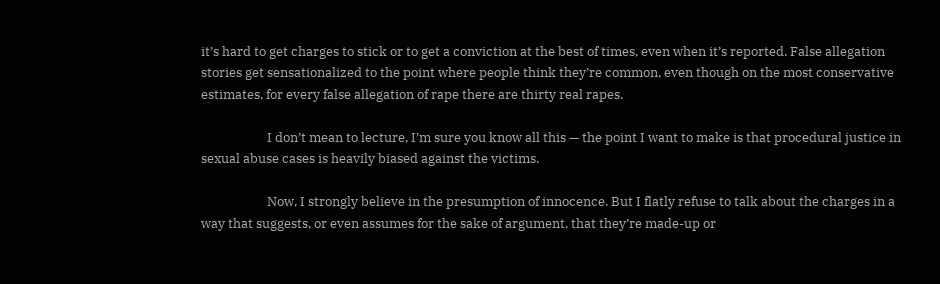it’s hard to get charges to stick or to get a conviction at the best of times, even when it’s reported. False allegation stories get sensationalized to the point where people think they’re common, even though on the most conservative estimates, for every false allegation of rape there are thirty real rapes.

                      I don’t mean to lecture, I’m sure you know all this — the point I want to make is that procedural justice in sexual abuse cases is heavily biased against the victims.

                      Now, I strongly believe in the presumption of innocence. But I flatly refuse to talk about the charges in a way that suggests, or even assumes for the sake of argument, that they’re made-up or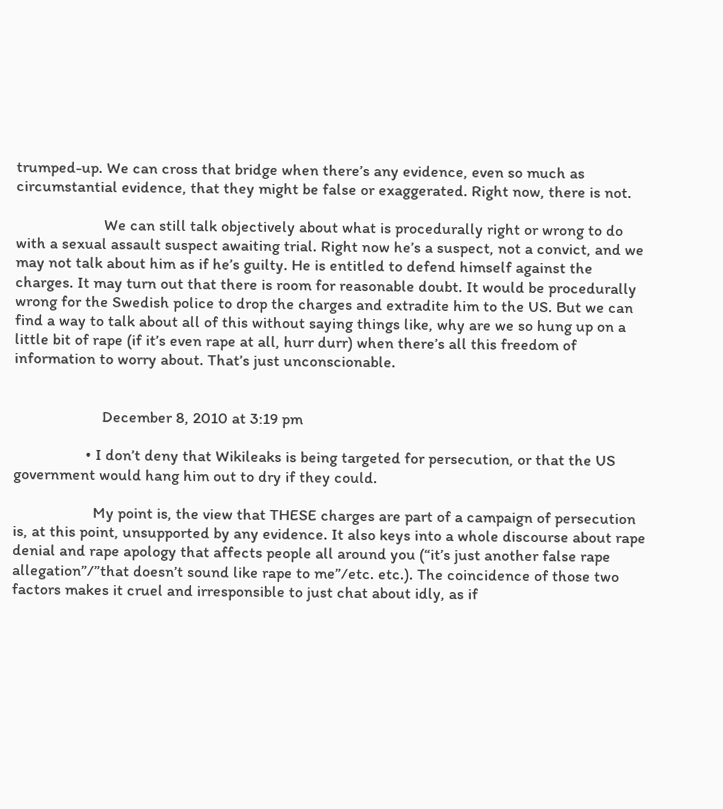trumped-up. We can cross that bridge when there’s any evidence, even so much as circumstantial evidence, that they might be false or exaggerated. Right now, there is not.

                      We can still talk objectively about what is procedurally right or wrong to do with a sexual assault suspect awaiting trial. Right now he’s a suspect, not a convict, and we may not talk about him as if he’s guilty. He is entitled to defend himself against the charges. It may turn out that there is room for reasonable doubt. It would be procedurally wrong for the Swedish police to drop the charges and extradite him to the US. But we can find a way to talk about all of this without saying things like, why are we so hung up on a little bit of rape (if it’s even rape at all, hurr durr) when there’s all this freedom of information to worry about. That’s just unconscionable.


                      December 8, 2010 at 3:19 pm

                  • I don’t deny that Wikileaks is being targeted for persecution, or that the US government would hang him out to dry if they could.

                    My point is, the view that THESE charges are part of a campaign of persecution is, at this point, unsupported by any evidence. It also keys into a whole discourse about rape denial and rape apology that affects people all around you (“it’s just another false rape allegation”/”that doesn’t sound like rape to me”/etc. etc.). The coincidence of those two factors makes it cruel and irresponsible to just chat about idly, as if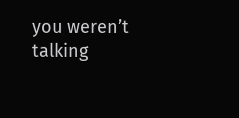you weren’t talking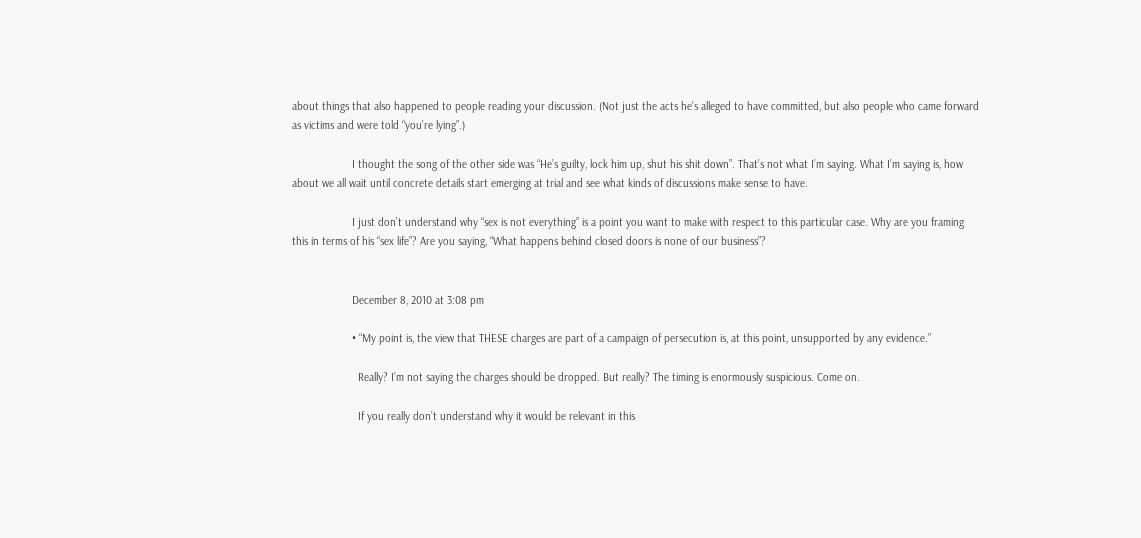about things that also happened to people reading your discussion. (Not just the acts he’s alleged to have committed, but also people who came forward as victims and were told “you’re lying”.)

                    I thought the song of the other side was “He’s guilty, lock him up, shut his shit down”. That’s not what I’m saying. What I’m saying is, how about we all wait until concrete details start emerging at trial and see what kinds of discussions make sense to have.

                    I just don’t understand why “sex is not everything” is a point you want to make with respect to this particular case. Why are you framing this in terms of his “sex life”? Are you saying, “What happens behind closed doors is none of our business”?


                    December 8, 2010 at 3:08 pm

                    • “My point is, the view that THESE charges are part of a campaign of persecution is, at this point, unsupported by any evidence.”

                      Really? I’m not saying the charges should be dropped. But really? The timing is enormously suspicious. Come on.

                      If you really don’t understand why it would be relevant in this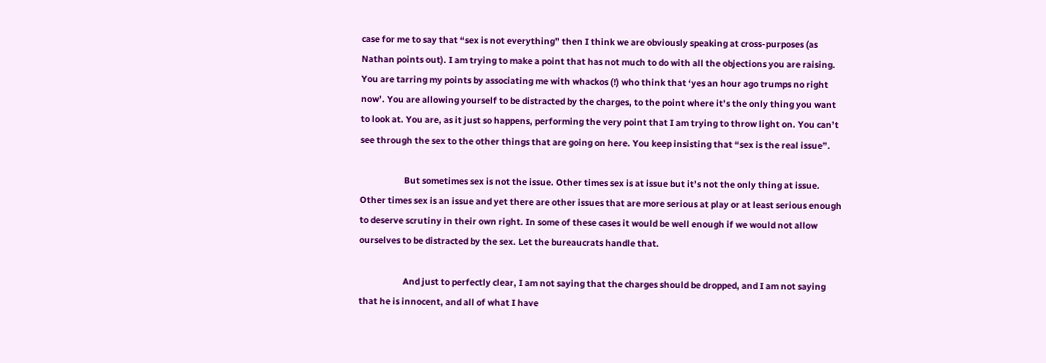case for me to say that “sex is not everything” then I think we are obviously speaking at cross-purposes (as Nathan points out). I am trying to make a point that has not much to do with all the objections you are raising. You are tarring my points by associating me with whackos (!) who think that ‘yes an hour ago trumps no right now’. You are allowing yourself to be distracted by the charges, to the point where it’s the only thing you want to look at. You are, as it just so happens, performing the very point that I am trying to throw light on. You can’t see through the sex to the other things that are going on here. You keep insisting that “sex is the real issue”.

                      But sometimes sex is not the issue. Other times sex is at issue but it’s not the only thing at issue. Other times sex is an issue and yet there are other issues that are more serious at play or at least serious enough to deserve scrutiny in their own right. In some of these cases it would be well enough if we would not allow ourselves to be distracted by the sex. Let the bureaucrats handle that.

                      And just to perfectly clear, I am not saying that the charges should be dropped, and I am not saying that he is innocent, and all of what I have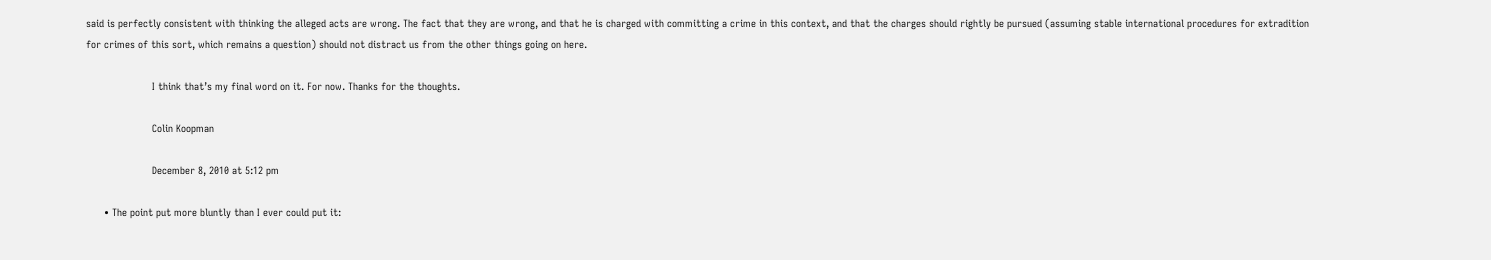said is perfectly consistent with thinking the alleged acts are wrong. The fact that they are wrong, and that he is charged with committing a crime in this context, and that the charges should rightly be pursued (assuming stable international procedures for extradition for crimes of this sort, which remains a question) should not distract us from the other things going on here.

                      I think that’s my final word on it. For now. Thanks for the thoughts.

                      Colin Koopman

                      December 8, 2010 at 5:12 pm

      • The point put more bluntly than I ever could put it: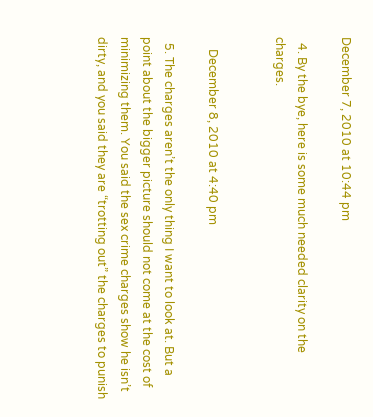December 7, 2010 at 10:44 pm

  4. By the bye, here is some much needed clarity on the charges.


    December 8, 2010 at 4:40 pm

  5. The charges aren’t the only thing I want to look at. But a point about the bigger picture should not come at the cost of minimizing them. You said the sex crime charges show he isn’t dirty, and you said they are “trotting out” the charges to punish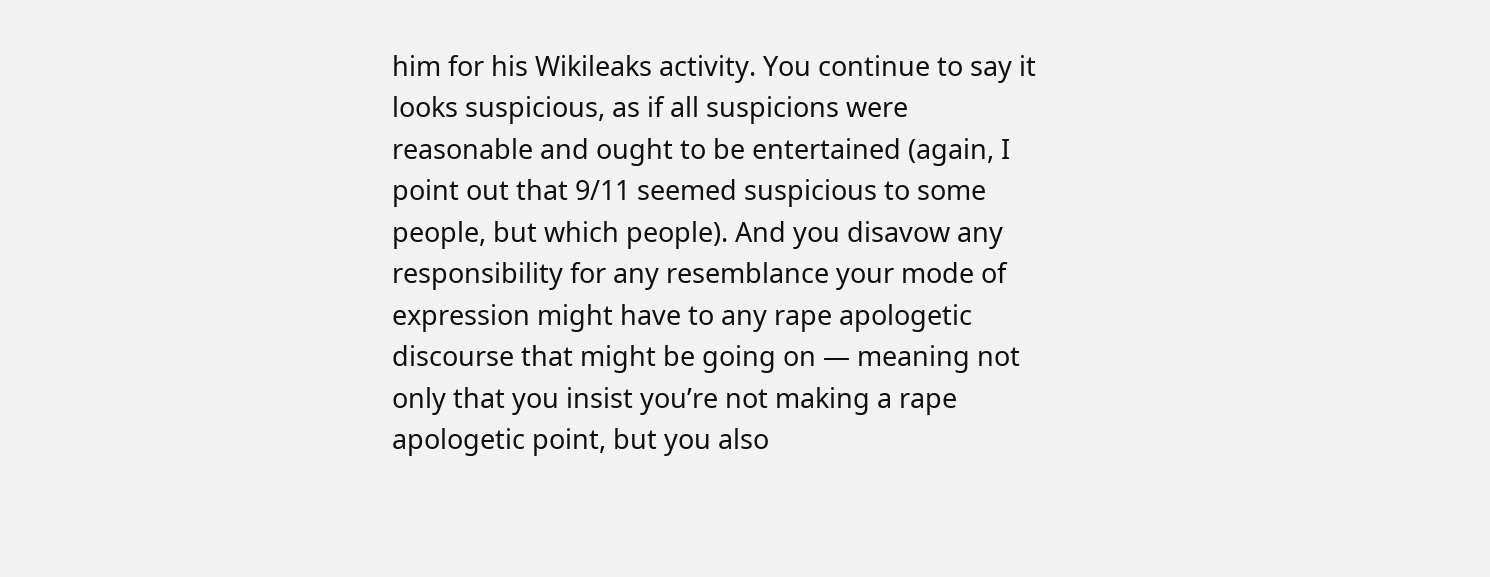him for his Wikileaks activity. You continue to say it looks suspicious, as if all suspicions were reasonable and ought to be entertained (again, I point out that 9/11 seemed suspicious to some people, but which people). And you disavow any responsibility for any resemblance your mode of expression might have to any rape apologetic discourse that might be going on — meaning not only that you insist you’re not making a rape apologetic point, but you also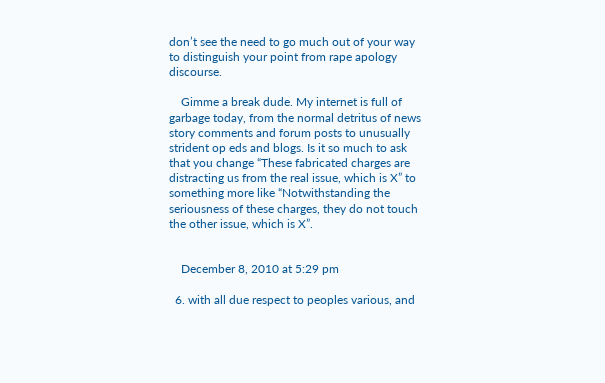don’t see the need to go much out of your way to distinguish your point from rape apology discourse.

    Gimme a break dude. My internet is full of garbage today, from the normal detritus of news story comments and forum posts to unusually strident op eds and blogs. Is it so much to ask that you change “These fabricated charges are distracting us from the real issue, which is X” to something more like “Notwithstanding the seriousness of these charges, they do not touch the other issue, which is X”.


    December 8, 2010 at 5:29 pm

  6. with all due respect to peoples various, and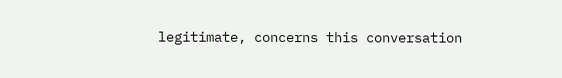legitimate, concerns this conversation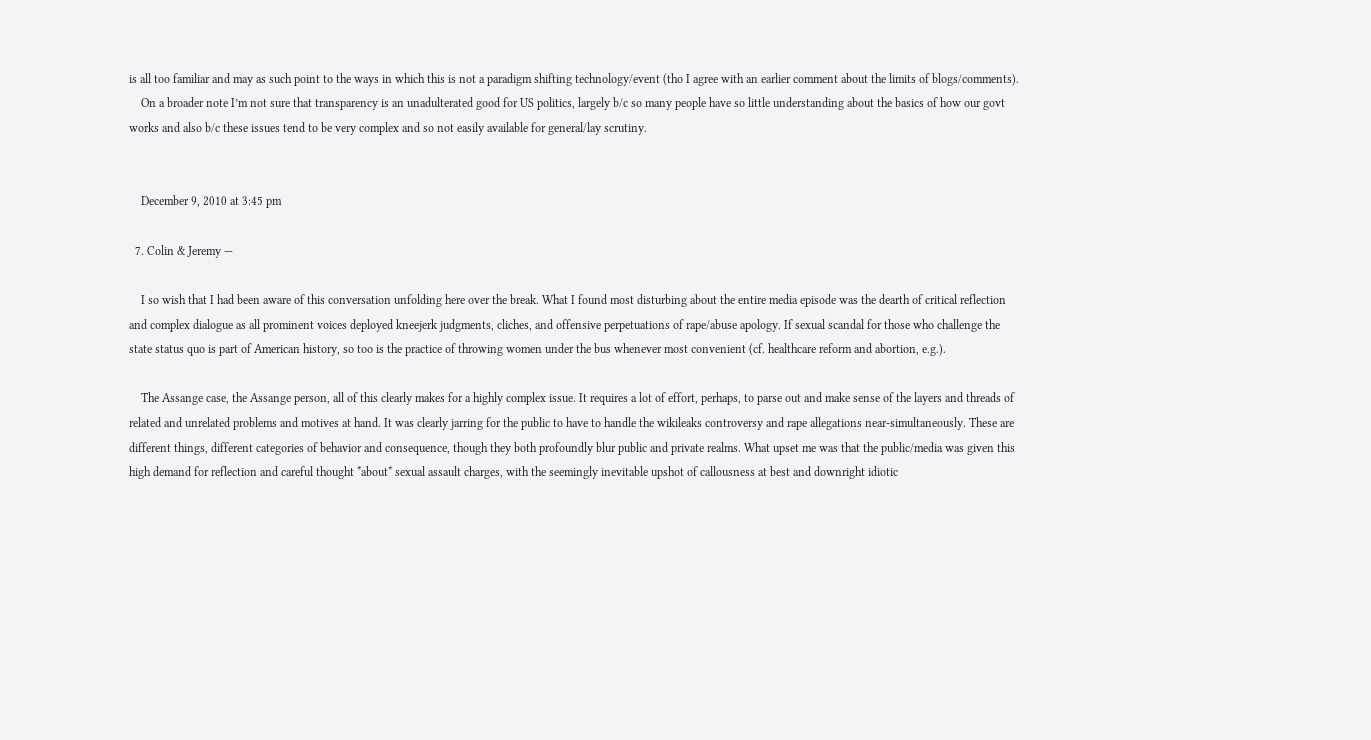is all too familiar and may as such point to the ways in which this is not a paradigm shifting technology/event (tho I agree with an earlier comment about the limits of blogs/comments).
    On a broader note I’m not sure that transparency is an unadulterated good for US politics, largely b/c so many people have so little understanding about the basics of how our govt works and also b/c these issues tend to be very complex and so not easily available for general/lay scrutiny.


    December 9, 2010 at 3:45 pm

  7. Colin & Jeremy —

    I so wish that I had been aware of this conversation unfolding here over the break. What I found most disturbing about the entire media episode was the dearth of critical reflection and complex dialogue as all prominent voices deployed kneejerk judgments, cliches, and offensive perpetuations of rape/abuse apology. If sexual scandal for those who challenge the state status quo is part of American history, so too is the practice of throwing women under the bus whenever most convenient (cf. healthcare reform and abortion, e.g.).

    The Assange case, the Assange person, all of this clearly makes for a highly complex issue. It requires a lot of effort, perhaps, to parse out and make sense of the layers and threads of related and unrelated problems and motives at hand. It was clearly jarring for the public to have to handle the wikileaks controversy and rape allegations near-simultaneously. These are different things, different categories of behavior and consequence, though they both profoundly blur public and private realms. What upset me was that the public/media was given this high demand for reflection and careful thought *about* sexual assault charges, with the seemingly inevitable upshot of callousness at best and downright idiotic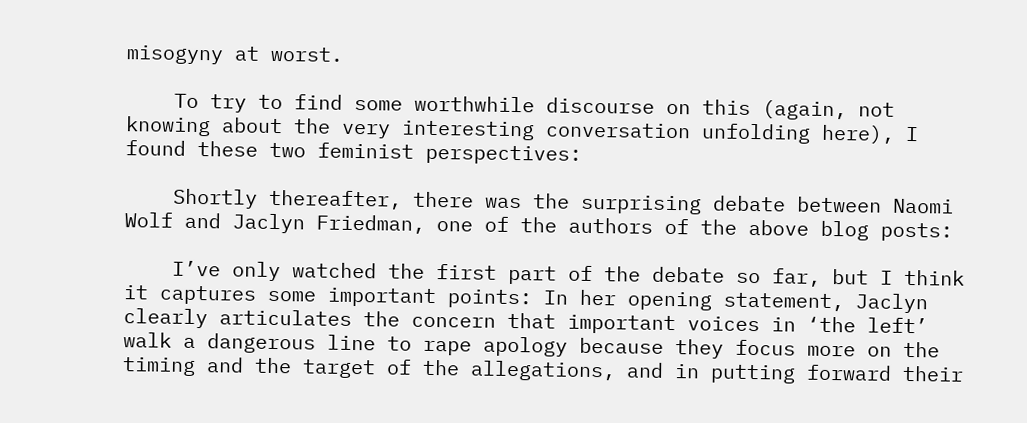misogyny at worst.

    To try to find some worthwhile discourse on this (again, not knowing about the very interesting conversation unfolding here), I found these two feminist perspectives:

    Shortly thereafter, there was the surprising debate between Naomi Wolf and Jaclyn Friedman, one of the authors of the above blog posts:

    I’ve only watched the first part of the debate so far, but I think it captures some important points: In her opening statement, Jaclyn clearly articulates the concern that important voices in ‘the left’ walk a dangerous line to rape apology because they focus more on the timing and the target of the allegations, and in putting forward their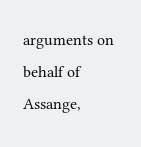arguments on behalf of Assange,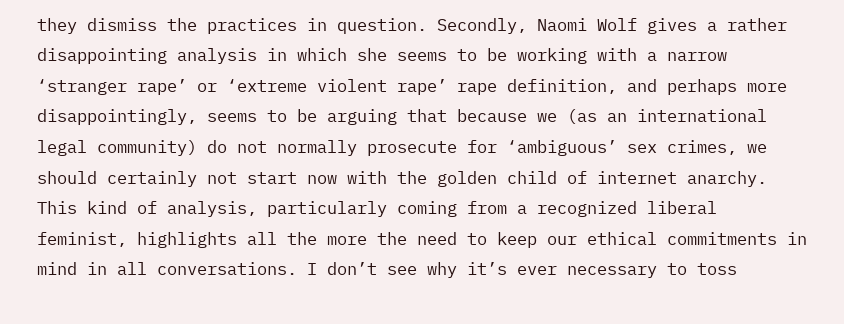they dismiss the practices in question. Secondly, Naomi Wolf gives a rather disappointing analysis in which she seems to be working with a narrow ‘stranger rape’ or ‘extreme violent rape’ rape definition, and perhaps more disappointingly, seems to be arguing that because we (as an international legal community) do not normally prosecute for ‘ambiguous’ sex crimes, we should certainly not start now with the golden child of internet anarchy. This kind of analysis, particularly coming from a recognized liberal feminist, highlights all the more the need to keep our ethical commitments in mind in all conversations. I don’t see why it’s ever necessary to toss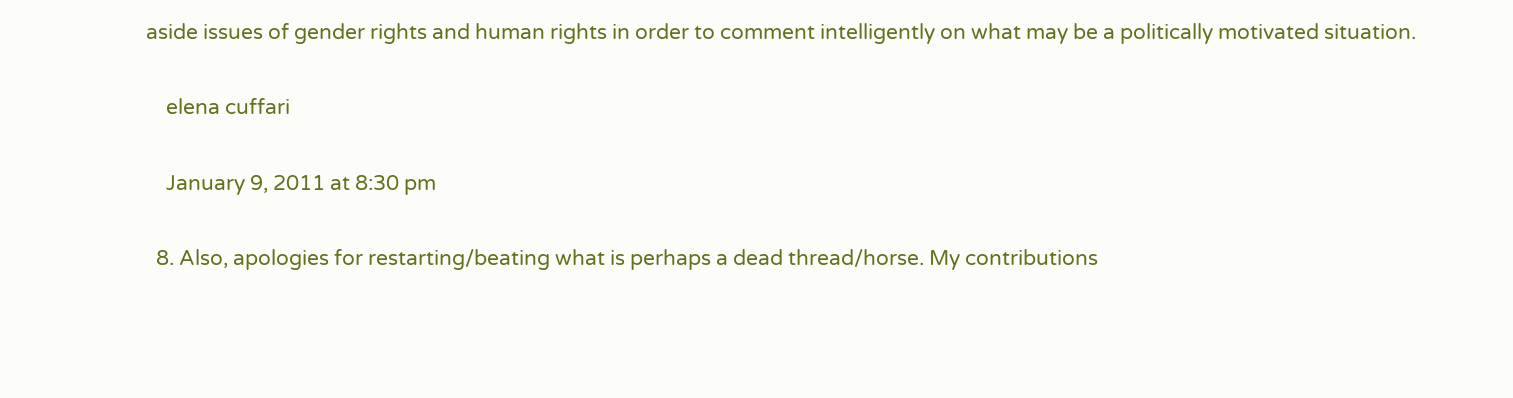aside issues of gender rights and human rights in order to comment intelligently on what may be a politically motivated situation.

    elena cuffari

    January 9, 2011 at 8:30 pm

  8. Also, apologies for restarting/beating what is perhaps a dead thread/horse. My contributions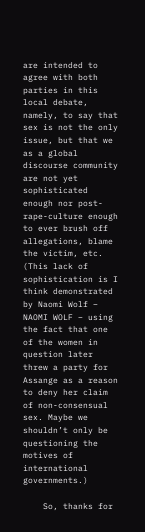are intended to agree with both parties in this local debate, namely, to say that sex is not the only issue, but that we as a global discourse community are not yet sophisticated enough nor post-rape-culture enough to ever brush off allegations, blame the victim, etc. (This lack of sophistication is I think demonstrated by Naomi Wolf – NAOMI WOLF – using the fact that one of the women in question later threw a party for Assange as a reason to deny her claim of non-consensual sex. Maybe we shouldn’t only be questioning the motives of international governments.)

    So, thanks for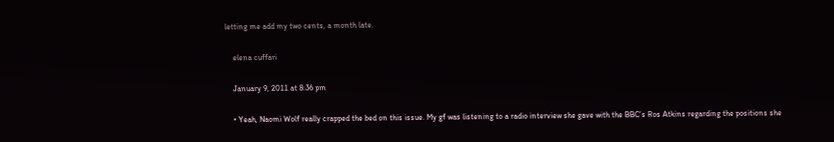letting me add my two cents, a month late.

    elena cuffari

    January 9, 2011 at 8:36 pm

    • Yeah, Naomi Wolf really crapped the bed on this issue. My gf was listening to a radio interview she gave with the BBC’s Ros Atkins regarding the positions she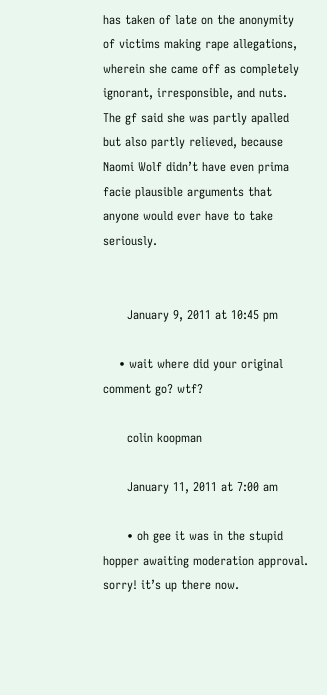has taken of late on the anonymity of victims making rape allegations, wherein she came off as completely ignorant, irresponsible, and nuts. The gf said she was partly apalled but also partly relieved, because Naomi Wolf didn’t have even prima facie plausible arguments that anyone would ever have to take seriously.


      January 9, 2011 at 10:45 pm

    • wait where did your original comment go? wtf?

      colin koopman

      January 11, 2011 at 7:00 am

      • oh gee it was in the stupid hopper awaiting moderation approval. sorry! it’s up there now.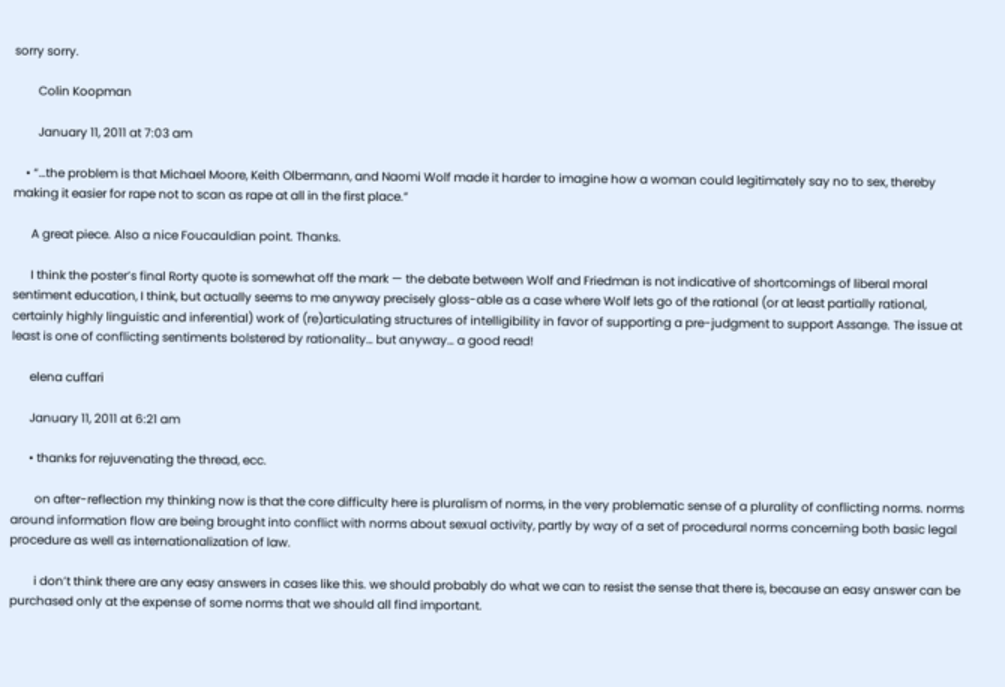sorry sorry.

        Colin Koopman

        January 11, 2011 at 7:03 am

    • “…the problem is that Michael Moore, Keith Olbermann, and Naomi Wolf made it harder to imagine how a woman could legitimately say no to sex, thereby making it easier for rape not to scan as rape at all in the first place.”

      A great piece. Also a nice Foucauldian point. Thanks.

      I think the poster’s final Rorty quote is somewhat off the mark — the debate between Wolf and Friedman is not indicative of shortcomings of liberal moral sentiment education, I think, but actually seems to me anyway precisely gloss-able as a case where Wolf lets go of the rational (or at least partially rational, certainly highly linguistic and inferential) work of (re)articulating structures of intelligibility in favor of supporting a pre-judgment to support Assange. The issue at least is one of conflicting sentiments bolstered by rationality… but anyway… a good read!

      elena cuffari

      January 11, 2011 at 6:21 am

      • thanks for rejuvenating the thread, ecc.

        on after-reflection my thinking now is that the core difficulty here is pluralism of norms, in the very problematic sense of a plurality of conflicting norms. norms around information flow are being brought into conflict with norms about sexual activity, partly by way of a set of procedural norms concerning both basic legal procedure as well as internationalization of law.

        i don’t think there are any easy answers in cases like this. we should probably do what we can to resist the sense that there is, because an easy answer can be purchased only at the expense of some norms that we should all find important.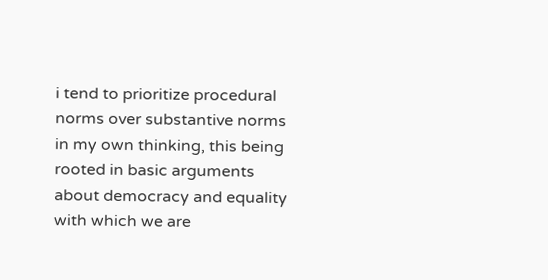i tend to prioritize procedural norms over substantive norms in my own thinking, this being rooted in basic arguments about democracy and equality with which we are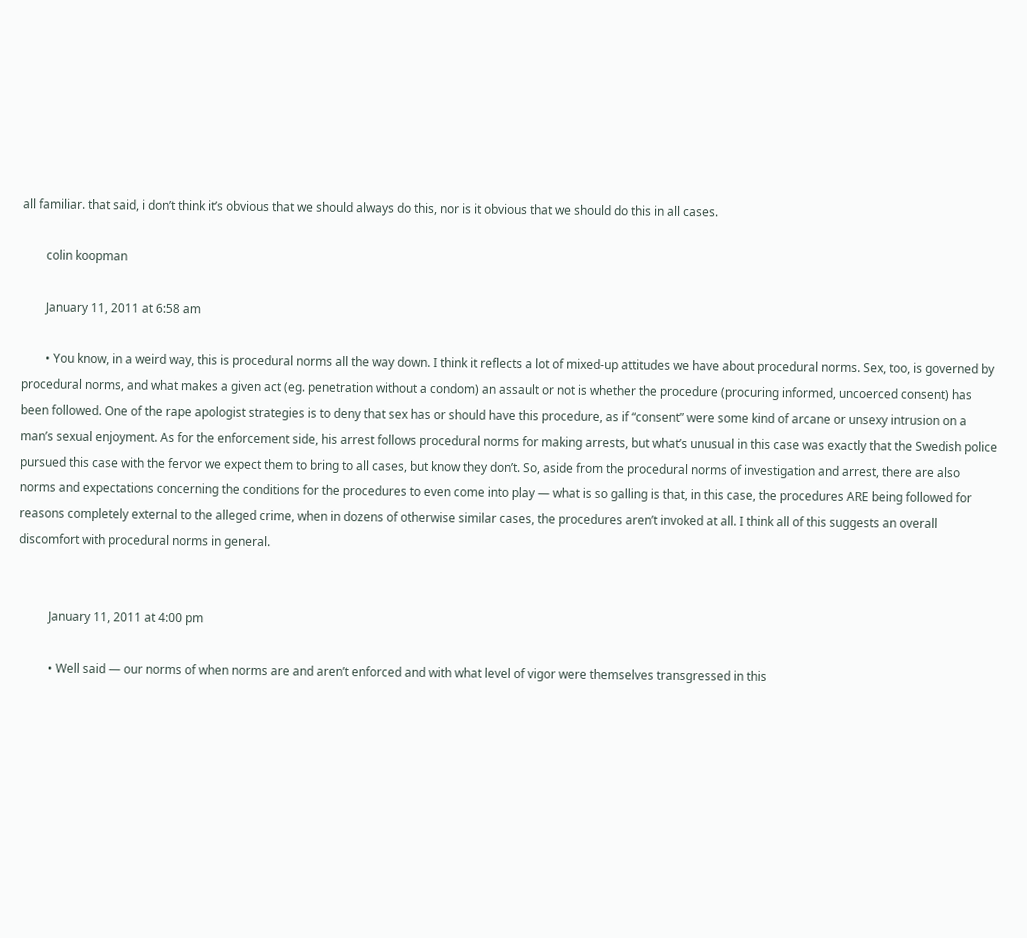all familiar. that said, i don’t think it’s obvious that we should always do this, nor is it obvious that we should do this in all cases.

        colin koopman

        January 11, 2011 at 6:58 am

        • You know, in a weird way, this is procedural norms all the way down. I think it reflects a lot of mixed-up attitudes we have about procedural norms. Sex, too, is governed by procedural norms, and what makes a given act (eg. penetration without a condom) an assault or not is whether the procedure (procuring informed, uncoerced consent) has been followed. One of the rape apologist strategies is to deny that sex has or should have this procedure, as if “consent” were some kind of arcane or unsexy intrusion on a man’s sexual enjoyment. As for the enforcement side, his arrest follows procedural norms for making arrests, but what’s unusual in this case was exactly that the Swedish police pursued this case with the fervor we expect them to bring to all cases, but know they don’t. So, aside from the procedural norms of investigation and arrest, there are also norms and expectations concerning the conditions for the procedures to even come into play — what is so galling is that, in this case, the procedures ARE being followed for reasons completely external to the alleged crime, when in dozens of otherwise similar cases, the procedures aren’t invoked at all. I think all of this suggests an overall discomfort with procedural norms in general.


          January 11, 2011 at 4:00 pm

          • Well said — our norms of when norms are and aren’t enforced and with what level of vigor were themselves transgressed in this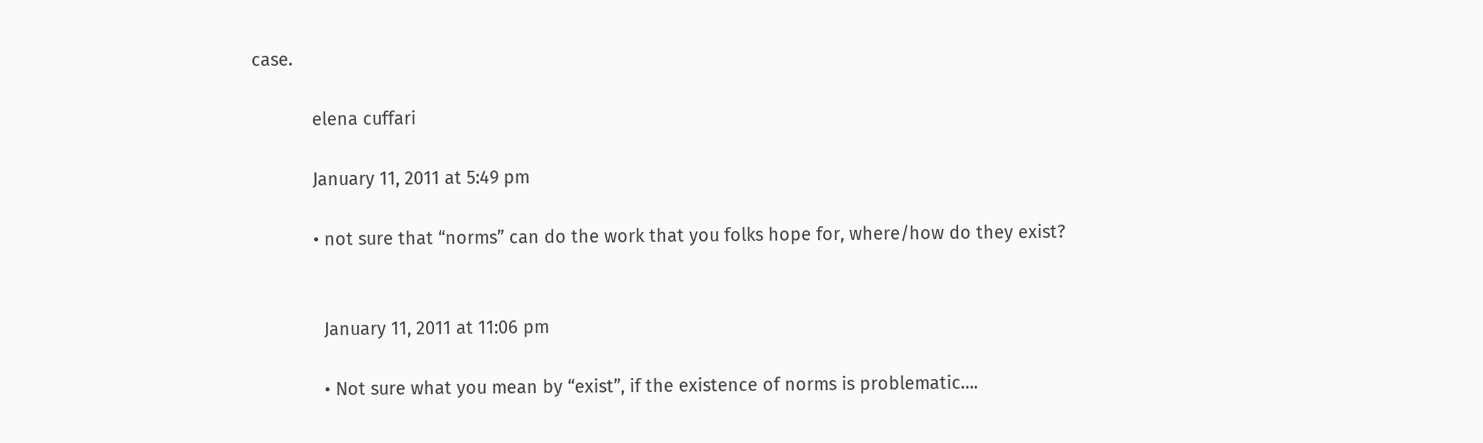case.

            elena cuffari

            January 11, 2011 at 5:49 pm

            • not sure that “norms” can do the work that you folks hope for, where/how do they exist?


              January 11, 2011 at 11:06 pm

              • Not sure what you mean by “exist”, if the existence of norms is problematic….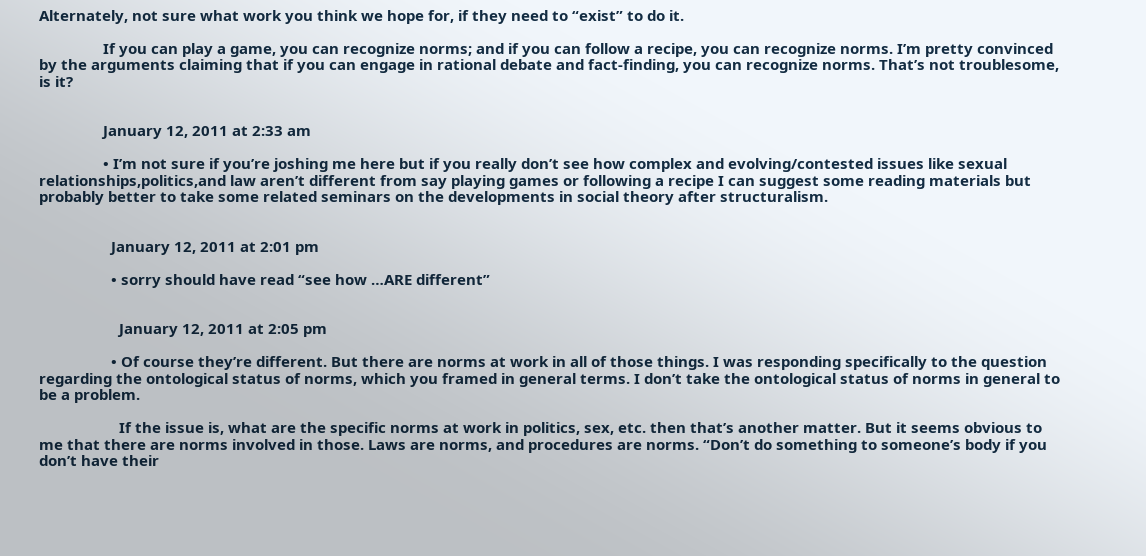Alternately, not sure what work you think we hope for, if they need to “exist” to do it.

                If you can play a game, you can recognize norms; and if you can follow a recipe, you can recognize norms. I’m pretty convinced by the arguments claiming that if you can engage in rational debate and fact-finding, you can recognize norms. That’s not troublesome, is it?


                January 12, 2011 at 2:33 am

                • I’m not sure if you’re joshing me here but if you really don’t see how complex and evolving/contested issues like sexual relationships,politics,and law aren’t different from say playing games or following a recipe I can suggest some reading materials but probably better to take some related seminars on the developments in social theory after structuralism.


                  January 12, 2011 at 2:01 pm

                  • sorry should have read “see how …ARE different”


                    January 12, 2011 at 2:05 pm

                  • Of course they’re different. But there are norms at work in all of those things. I was responding specifically to the question regarding the ontological status of norms, which you framed in general terms. I don’t take the ontological status of norms in general to be a problem.

                    If the issue is, what are the specific norms at work in politics, sex, etc. then that’s another matter. But it seems obvious to me that there are norms involved in those. Laws are norms, and procedures are norms. “Don’t do something to someone’s body if you don’t have their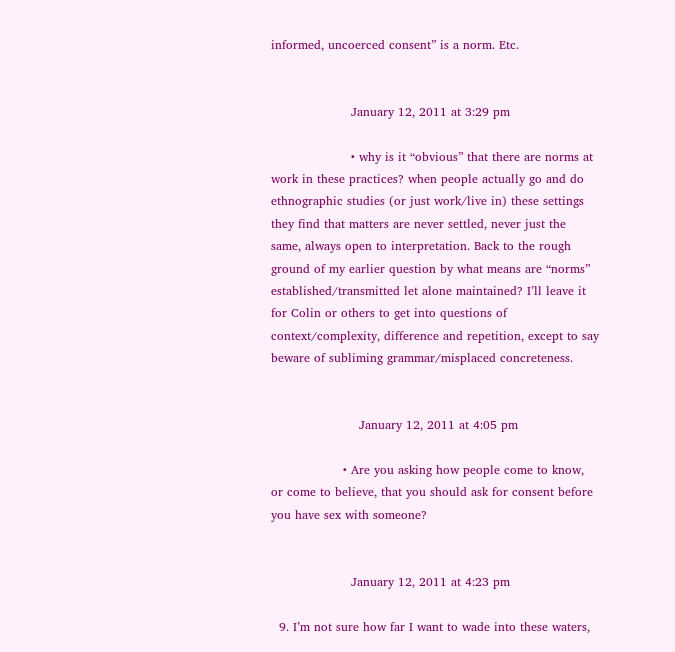informed, uncoerced consent” is a norm. Etc.


                    January 12, 2011 at 3:29 pm

                    • why is it “obvious” that there are norms at work in these practices? when people actually go and do ethnographic studies (or just work/live in) these settings they find that matters are never settled, never just the same, always open to interpretation. Back to the rough ground of my earlier question by what means are “norms” established/transmitted let alone maintained? I’ll leave it for Colin or others to get into questions of context/complexity, difference and repetition, except to say beware of subliming grammar/misplaced concreteness.


                      January 12, 2011 at 4:05 pm

                  • Are you asking how people come to know, or come to believe, that you should ask for consent before you have sex with someone?


                    January 12, 2011 at 4:23 pm

  9. I’m not sure how far I want to wade into these waters,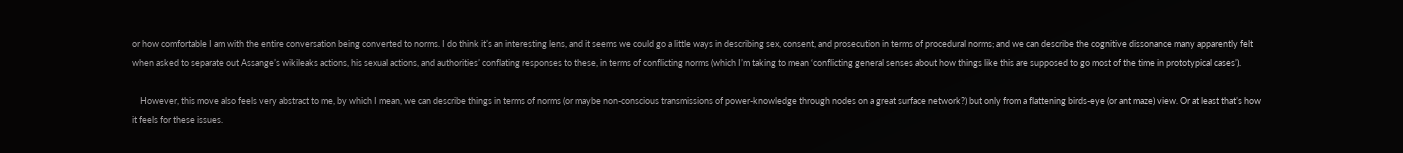or how comfortable I am with the entire conversation being converted to norms. I do think it’s an interesting lens, and it seems we could go a little ways in describing sex, consent, and prosecution in terms of procedural norms; and we can describe the cognitive dissonance many apparently felt when asked to separate out Assange’s wikileaks actions, his sexual actions, and authorities’ conflating responses to these, in terms of conflicting norms (which I’m taking to mean ‘conflicting general senses about how things like this are supposed to go most of the time in prototypical cases’).

    However, this move also feels very abstract to me, by which I mean, we can describe things in terms of norms (or maybe non-conscious transmissions of power-knowledge through nodes on a great surface network?) but only from a flattening birds-eye (or ant maze) view. Or at least that’s how it feels for these issues.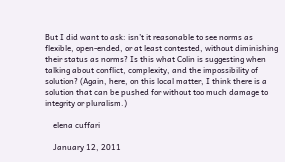But I did want to ask: isn’t it reasonable to see norms as flexible, open-ended, or at least contested, without diminishing their status as norms? Is this what Colin is suggesting when talking about conflict, complexity, and the impossibility of solution? (Again, here, on this local matter, I think there is a solution that can be pushed for without too much damage to integrity or pluralism.)

    elena cuffari

    January 12, 2011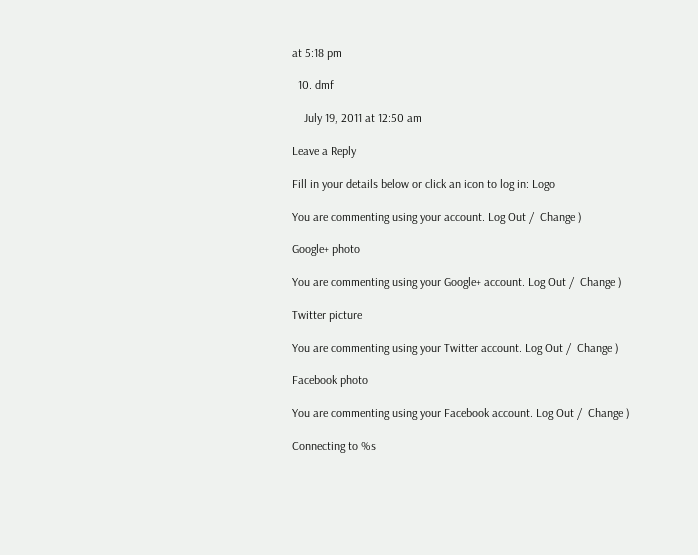at 5:18 pm

  10. dmf

    July 19, 2011 at 12:50 am

Leave a Reply

Fill in your details below or click an icon to log in: Logo

You are commenting using your account. Log Out /  Change )

Google+ photo

You are commenting using your Google+ account. Log Out /  Change )

Twitter picture

You are commenting using your Twitter account. Log Out /  Change )

Facebook photo

You are commenting using your Facebook account. Log Out /  Change )

Connecting to %s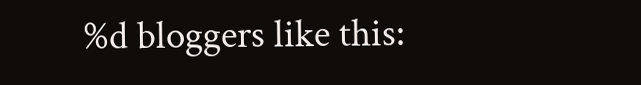%d bloggers like this: